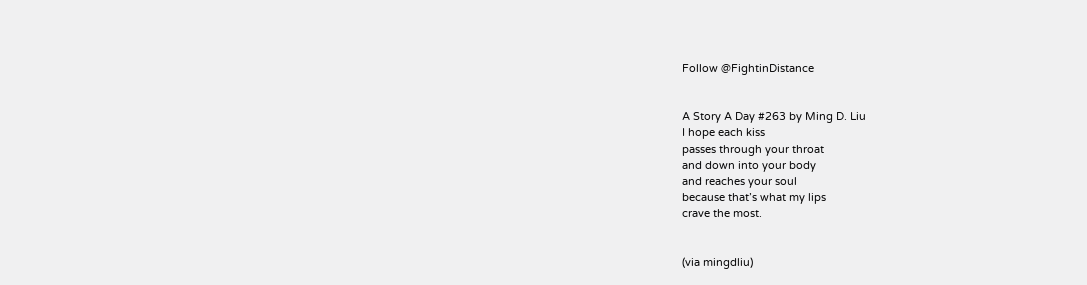Follow @FightinDistance


A Story A Day #263 by Ming D. Liu
I hope each kiss
passes through your throat
and down into your body
and reaches your soul
because that’s what my lips
crave the most.


(via mingdliu)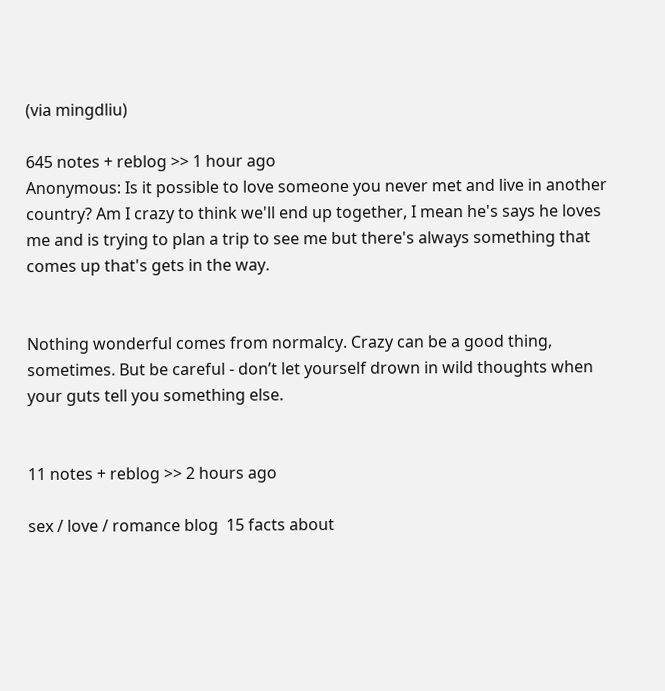(via mingdliu)

645 notes + reblog >> 1 hour ago
Anonymous: Is it possible to love someone you never met and live in another country? Am I crazy to think we'll end up together, I mean he's says he loves me and is trying to plan a trip to see me but there's always something that comes up that's gets in the way.


Nothing wonderful comes from normalcy. Crazy can be a good thing, sometimes. But be careful - don’t let yourself drown in wild thoughts when your guts tell you something else.


11 notes + reblog >> 2 hours ago

sex / love / romance blog  15 facts about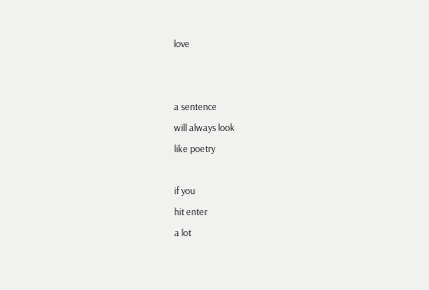love


a sentence
will always look
like poetry

if you
hit enter
a lot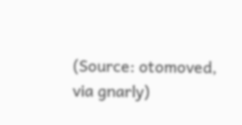(Source: otomoved, via gnarly)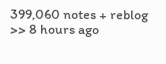399,060 notes + reblog >> 8 hours ago